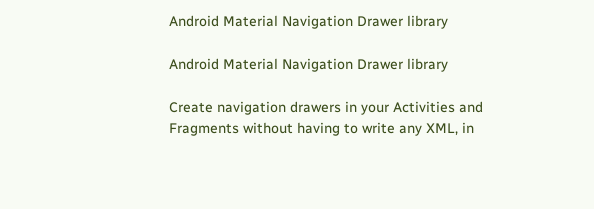Android Material Navigation Drawer library

Android Material Navigation Drawer library

Create navigation drawers in your Activities and Fragments without having to write any XML, in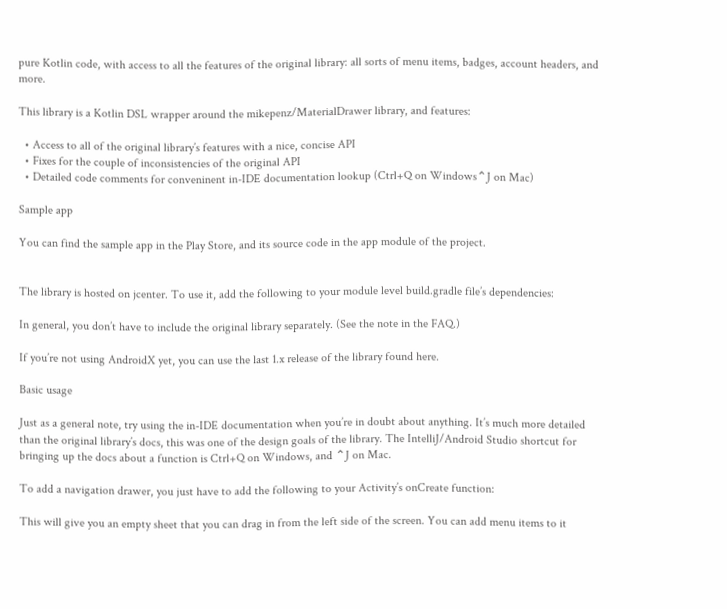pure Kotlin code, with access to all the features of the original library: all sorts of menu items, badges, account headers, and more.

This library is a Kotlin DSL wrapper around the mikepenz/MaterialDrawer library, and features:

  • Access to all of the original library’s features with a nice, concise API
  • Fixes for the couple of inconsistencies of the original API
  • Detailed code comments for conveninent in-IDE documentation lookup (Ctrl+Q on Windows⌃J on Mac)

Sample app

You can find the sample app in the Play Store, and its source code in the app module of the project.


The library is hosted on jcenter. To use it, add the following to your module level build.gradle file’s dependencies:

In general, you don’t have to include the original library separately. (See the note in the FAQ.)

If you’re not using AndroidX yet, you can use the last 1.x release of the library found here.

Basic usage

Just as a general note, try using the in-IDE documentation when you’re in doubt about anything. It’s much more detailed than the original library’s docs, this was one of the design goals of the library. The IntelliJ/Android Studio shortcut for bringing up the docs about a function is Ctrl+Q on Windows, and ⌃J on Mac.

To add a navigation drawer, you just have to add the following to your Activity’s onCreate function:

This will give you an empty sheet that you can drag in from the left side of the screen. You can add menu items to it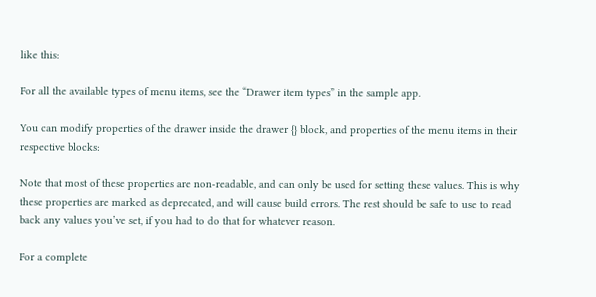like this:

For all the available types of menu items, see the “Drawer item types” in the sample app.

You can modify properties of the drawer inside the drawer {} block, and properties of the menu items in their respective blocks:

Note that most of these properties are non-readable, and can only be used for setting these values. This is why these properties are marked as deprecated, and will cause build errors. The rest should be safe to use to read back any values you’ve set, if you had to do that for whatever reason.

For a complete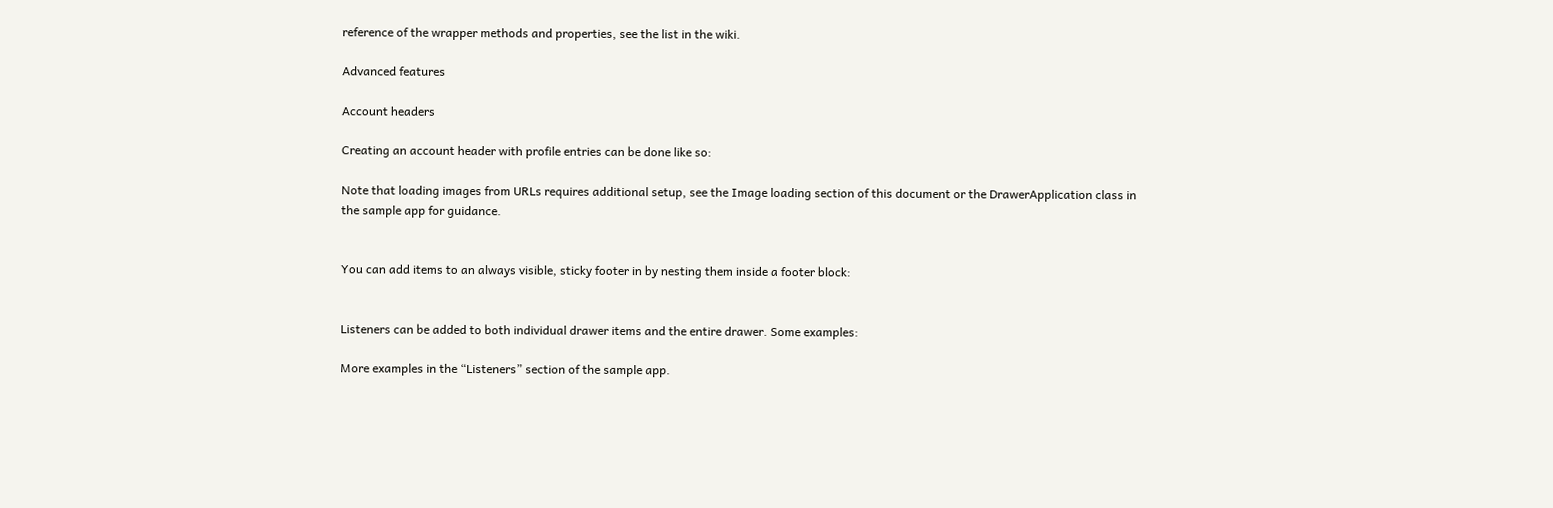reference of the wrapper methods and properties, see the list in the wiki.

Advanced features

Account headers

Creating an account header with profile entries can be done like so:

Note that loading images from URLs requires additional setup, see the Image loading section of this document or the DrawerApplication class in the sample app for guidance.


You can add items to an always visible, sticky footer in by nesting them inside a footer block:


Listeners can be added to both individual drawer items and the entire drawer. Some examples:

More examples in the “Listeners” section of the sample app.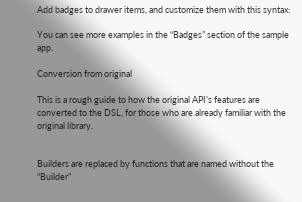Add badges to drawer items, and customize them with this syntax:

You can see more examples in the “Badges” section of the sample app.

Conversion from original

This is a rough guide to how the original API’s features are converted to the DSL, for those who are already familiar with the original library.


Builders are replaced by functions that are named without the “Builder”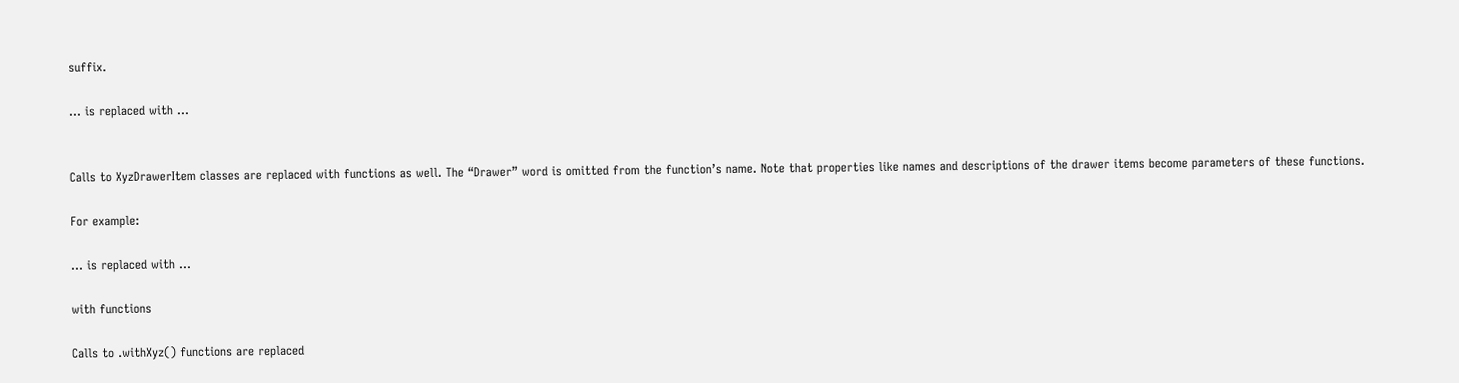suffix.

… is replaced with …


Calls to XyzDrawerItem classes are replaced with functions as well. The “Drawer” word is omitted from the function’s name. Note that properties like names and descriptions of the drawer items become parameters of these functions.

For example:

… is replaced with …

with functions

Calls to .withXyz() functions are replaced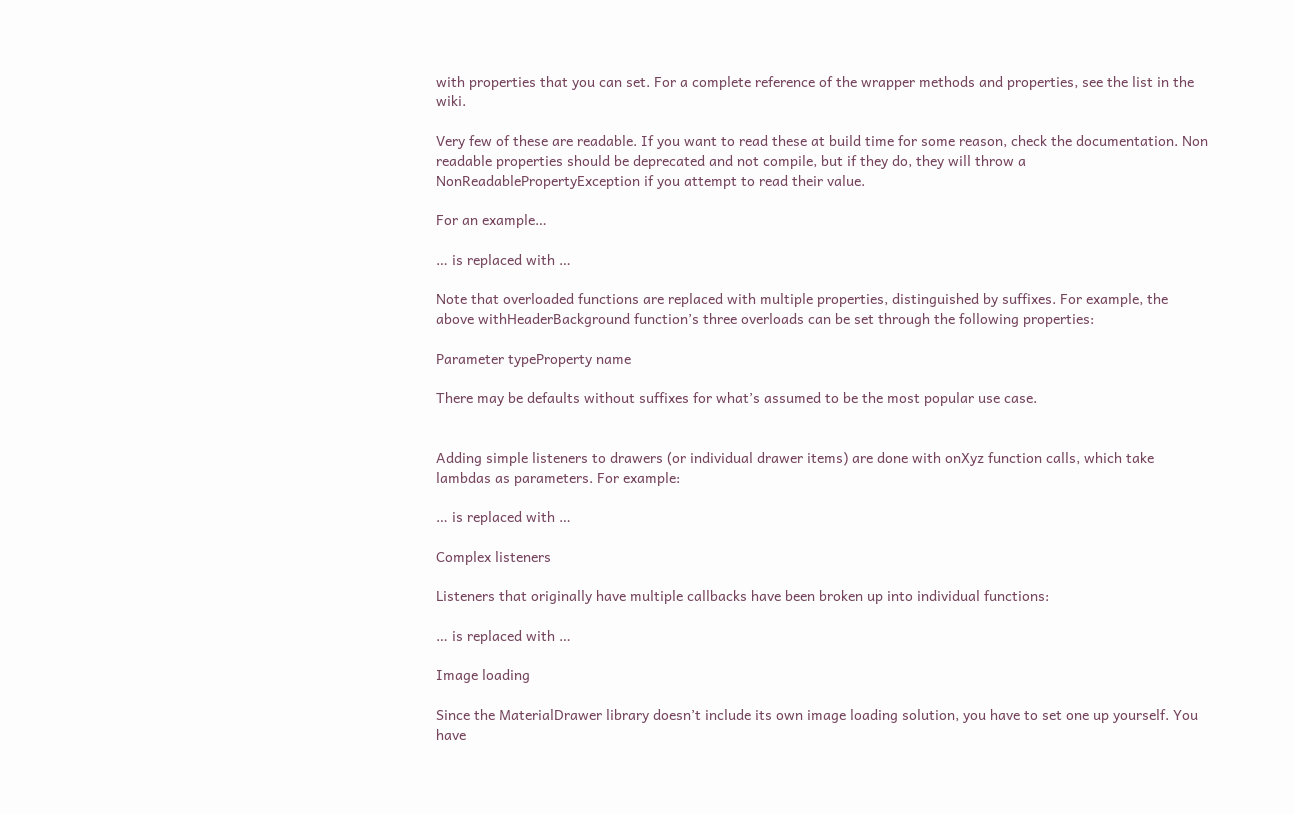with properties that you can set. For a complete reference of the wrapper methods and properties, see the list in the wiki.

Very few of these are readable. If you want to read these at build time for some reason, check the documentation. Non readable properties should be deprecated and not compile, but if they do, they will throw a NonReadablePropertyException if you attempt to read their value.

For an example…

… is replaced with …

Note that overloaded functions are replaced with multiple properties, distinguished by suffixes. For example, the above withHeaderBackground function’s three overloads can be set through the following properties:

Parameter typeProperty name

There may be defaults without suffixes for what’s assumed to be the most popular use case.


Adding simple listeners to drawers (or individual drawer items) are done with onXyz function calls, which take lambdas as parameters. For example:

… is replaced with …

Complex listeners

Listeners that originally have multiple callbacks have been broken up into individual functions:

… is replaced with …

Image loading

Since the MaterialDrawer library doesn’t include its own image loading solution, you have to set one up yourself. You have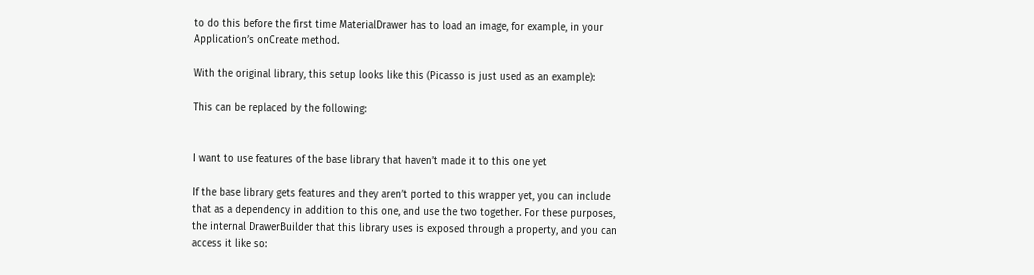to do this before the first time MaterialDrawer has to load an image, for example, in your Application’s onCreate method.

With the original library, this setup looks like this (Picasso is just used as an example):

This can be replaced by the following:


I want to use features of the base library that haven’t made it to this one yet

If the base library gets features and they aren’t ported to this wrapper yet, you can include that as a dependency in addition to this one, and use the two together. For these purposes, the internal DrawerBuilder that this library uses is exposed through a property, and you can access it like so: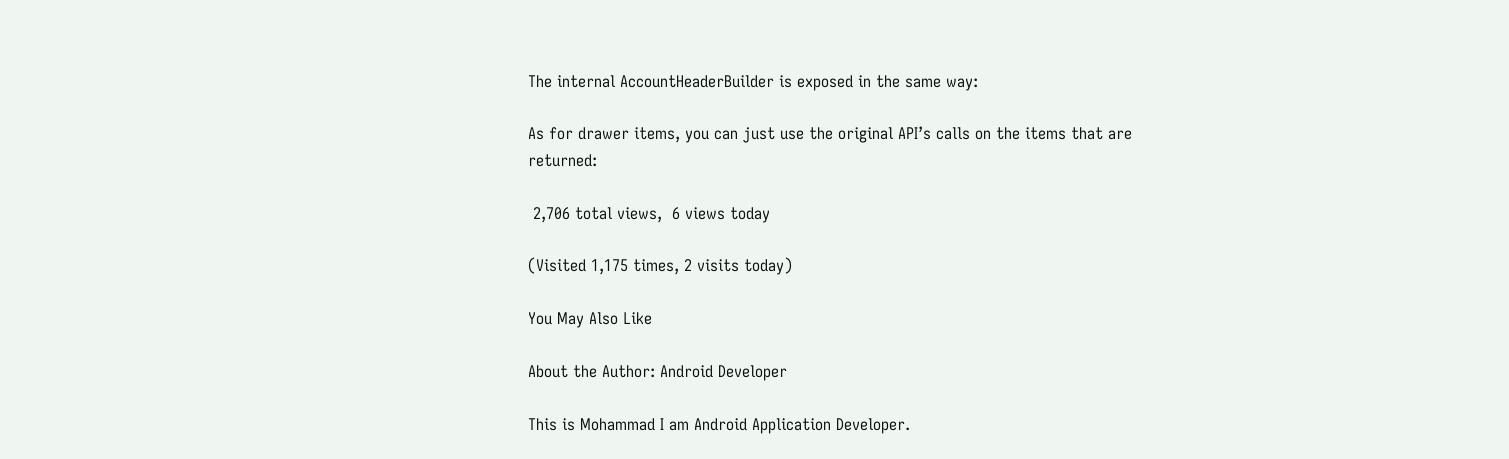The internal AccountHeaderBuilder is exposed in the same way:

As for drawer items, you can just use the original API’s calls on the items that are returned:

 2,706 total views,  6 views today

(Visited 1,175 times, 2 visits today)

You May Also Like

About the Author: Android Developer

This is Mohammad I am Android Application Developer.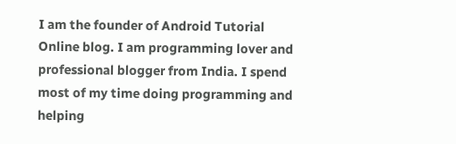I am the founder of Android Tutorial Online blog. I am programming lover and professional blogger from India. I spend most of my time doing programming and helping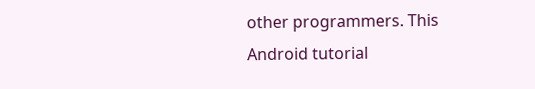other programmers. This Android tutorial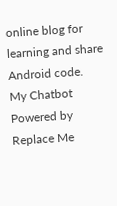online blog for learning and share Android code.
My Chatbot
Powered by Replace Me